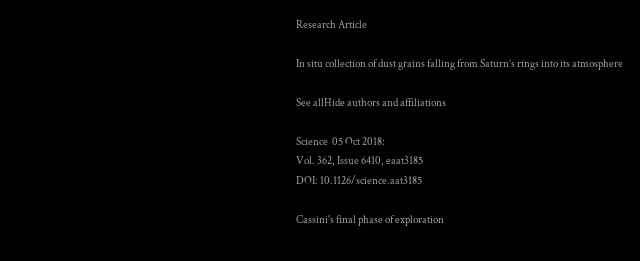Research Article

In situ collection of dust grains falling from Saturn’s rings into its atmosphere

See allHide authors and affiliations

Science  05 Oct 2018:
Vol. 362, Issue 6410, eaat3185
DOI: 10.1126/science.aat3185

Cassini's final phase of exploration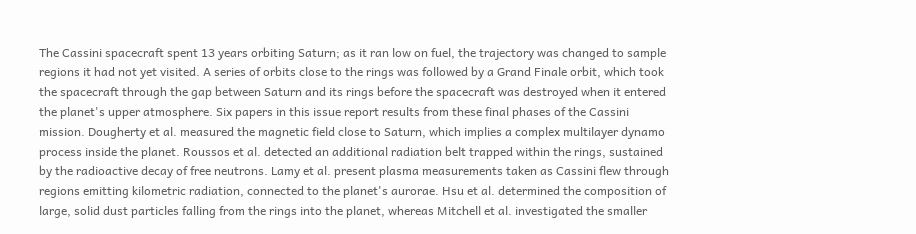The Cassini spacecraft spent 13 years orbiting Saturn; as it ran low on fuel, the trajectory was changed to sample regions it had not yet visited. A series of orbits close to the rings was followed by a Grand Finale orbit, which took the spacecraft through the gap between Saturn and its rings before the spacecraft was destroyed when it entered the planet's upper atmosphere. Six papers in this issue report results from these final phases of the Cassini mission. Dougherty et al. measured the magnetic field close to Saturn, which implies a complex multilayer dynamo process inside the planet. Roussos et al. detected an additional radiation belt trapped within the rings, sustained by the radioactive decay of free neutrons. Lamy et al. present plasma measurements taken as Cassini flew through regions emitting kilometric radiation, connected to the planet's aurorae. Hsu et al. determined the composition of large, solid dust particles falling from the rings into the planet, whereas Mitchell et al. investigated the smaller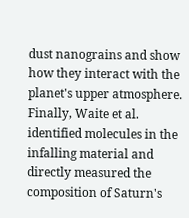dust nanograins and show how they interact with the planet's upper atmosphere. Finally, Waite et al. identified molecules in the infalling material and directly measured the composition of Saturn's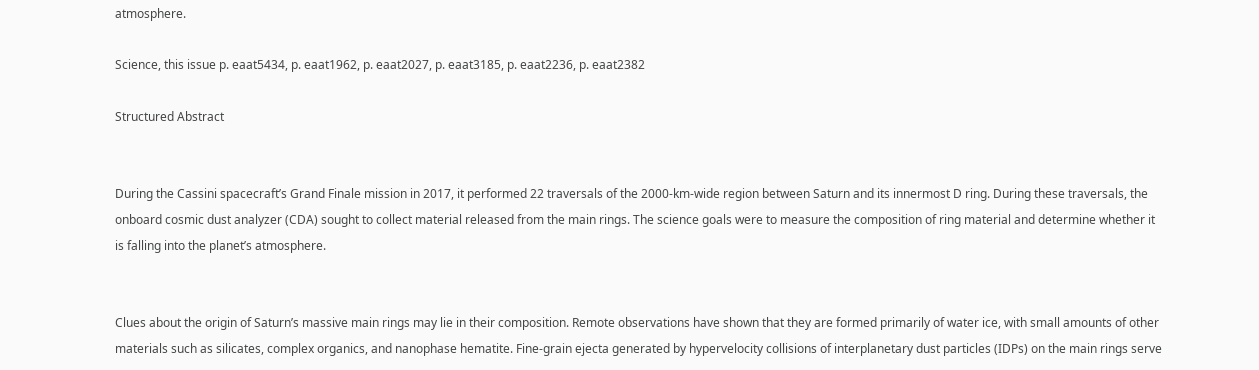atmosphere.

Science, this issue p. eaat5434, p. eaat1962, p. eaat2027, p. eaat3185, p. eaat2236, p. eaat2382

Structured Abstract


During the Cassini spacecraft’s Grand Finale mission in 2017, it performed 22 traversals of the 2000-km-wide region between Saturn and its innermost D ring. During these traversals, the onboard cosmic dust analyzer (CDA) sought to collect material released from the main rings. The science goals were to measure the composition of ring material and determine whether it is falling into the planet’s atmosphere.


Clues about the origin of Saturn’s massive main rings may lie in their composition. Remote observations have shown that they are formed primarily of water ice, with small amounts of other materials such as silicates, complex organics, and nanophase hematite. Fine-grain ejecta generated by hypervelocity collisions of interplanetary dust particles (IDPs) on the main rings serve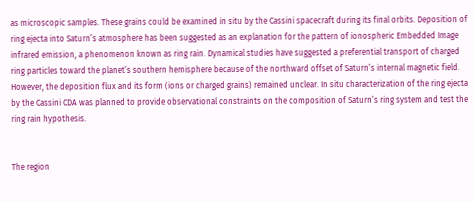as microscopic samples. These grains could be examined in situ by the Cassini spacecraft during its final orbits. Deposition of ring ejecta into Saturn’s atmosphere has been suggested as an explanation for the pattern of ionospheric Embedded Image infrared emission, a phenomenon known as ring rain. Dynamical studies have suggested a preferential transport of charged ring particles toward the planet’s southern hemisphere because of the northward offset of Saturn’s internal magnetic field. However, the deposition flux and its form (ions or charged grains) remained unclear. In situ characterization of the ring ejecta by the Cassini CDA was planned to provide observational constraints on the composition of Saturn’s ring system and test the ring rain hypothesis.


The region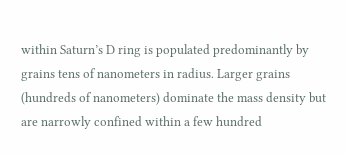within Saturn’s D ring is populated predominantly by grains tens of nanometers in radius. Larger grains (hundreds of nanometers) dominate the mass density but are narrowly confined within a few hundred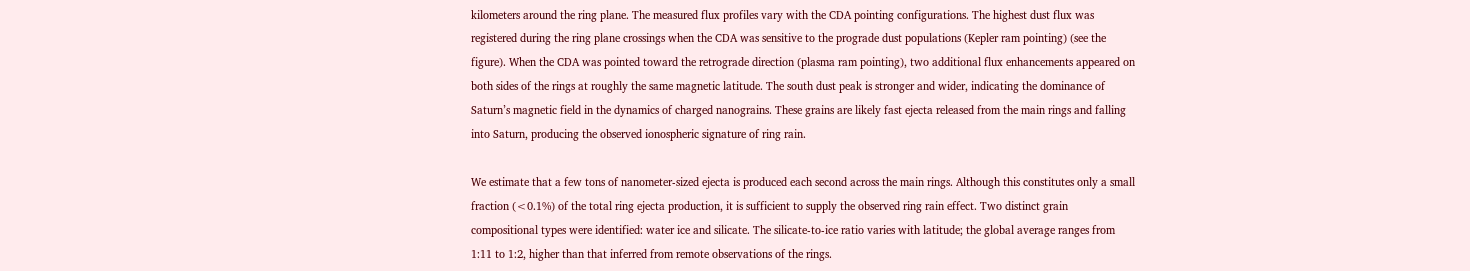kilometers around the ring plane. The measured flux profiles vary with the CDA pointing configurations. The highest dust flux was registered during the ring plane crossings when the CDA was sensitive to the prograde dust populations (Kepler ram pointing) (see the figure). When the CDA was pointed toward the retrograde direction (plasma ram pointing), two additional flux enhancements appeared on both sides of the rings at roughly the same magnetic latitude. The south dust peak is stronger and wider, indicating the dominance of Saturn’s magnetic field in the dynamics of charged nanograins. These grains are likely fast ejecta released from the main rings and falling into Saturn, producing the observed ionospheric signature of ring rain.

We estimate that a few tons of nanometer-sized ejecta is produced each second across the main rings. Although this constitutes only a small fraction (<0.1%) of the total ring ejecta production, it is sufficient to supply the observed ring rain effect. Two distinct grain compositional types were identified: water ice and silicate. The silicate-to-ice ratio varies with latitude; the global average ranges from 1:11 to 1:2, higher than that inferred from remote observations of the rings.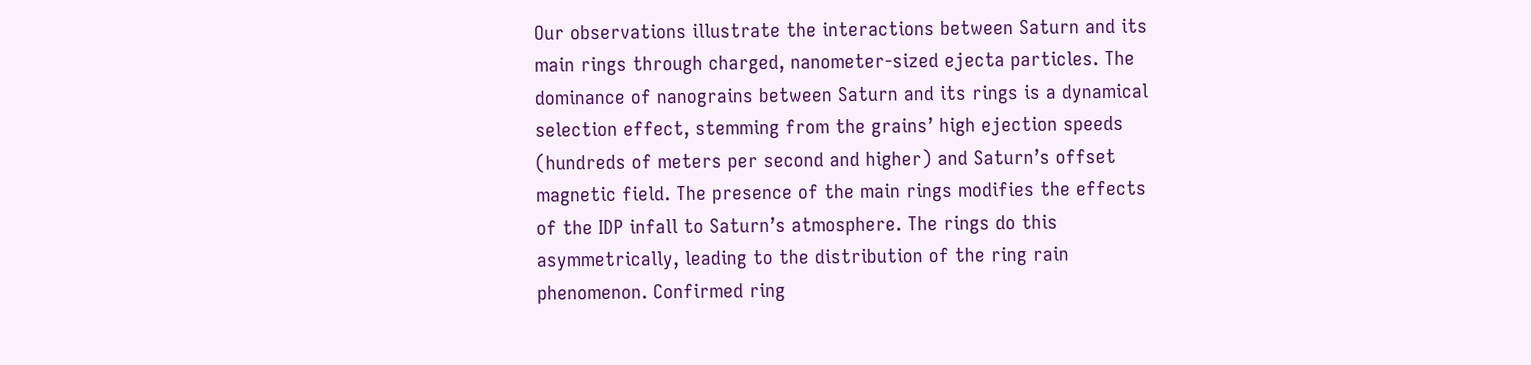Our observations illustrate the interactions between Saturn and its main rings through charged, nanometer-sized ejecta particles. The dominance of nanograins between Saturn and its rings is a dynamical selection effect, stemming from the grains’ high ejection speeds (hundreds of meters per second and higher) and Saturn’s offset magnetic field. The presence of the main rings modifies the effects of the IDP infall to Saturn’s atmosphere. The rings do this asymmetrically, leading to the distribution of the ring rain phenomenon. Confirmed ring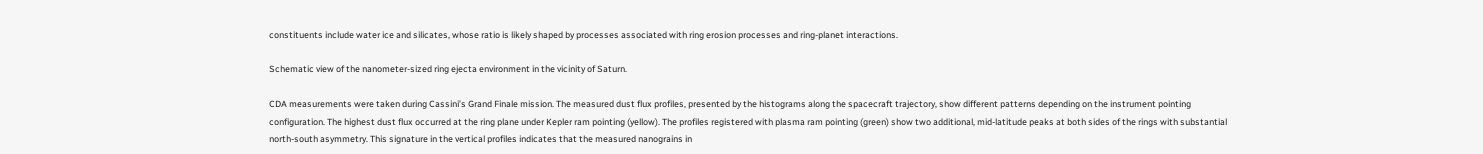constituents include water ice and silicates, whose ratio is likely shaped by processes associated with ring erosion processes and ring-planet interactions.

Schematic view of the nanometer-sized ring ejecta environment in the vicinity of Saturn.

CDA measurements were taken during Cassini’s Grand Finale mission. The measured dust flux profiles, presented by the histograms along the spacecraft trajectory, show different patterns depending on the instrument pointing configuration. The highest dust flux occurred at the ring plane under Kepler ram pointing (yellow). The profiles registered with plasma ram pointing (green) show two additional, mid-latitude peaks at both sides of the rings with substantial north-south asymmetry. This signature in the vertical profiles indicates that the measured nanograins in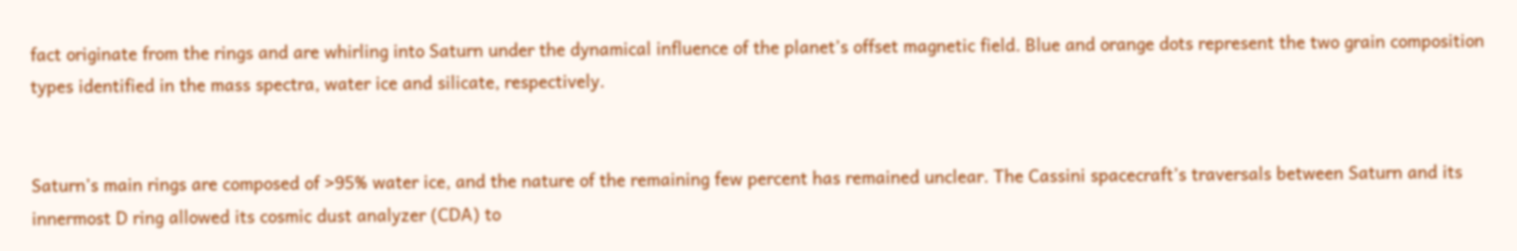fact originate from the rings and are whirling into Saturn under the dynamical influence of the planet’s offset magnetic field. Blue and orange dots represent the two grain composition types identified in the mass spectra, water ice and silicate, respectively.


Saturn’s main rings are composed of >95% water ice, and the nature of the remaining few percent has remained unclear. The Cassini spacecraft’s traversals between Saturn and its innermost D ring allowed its cosmic dust analyzer (CDA) to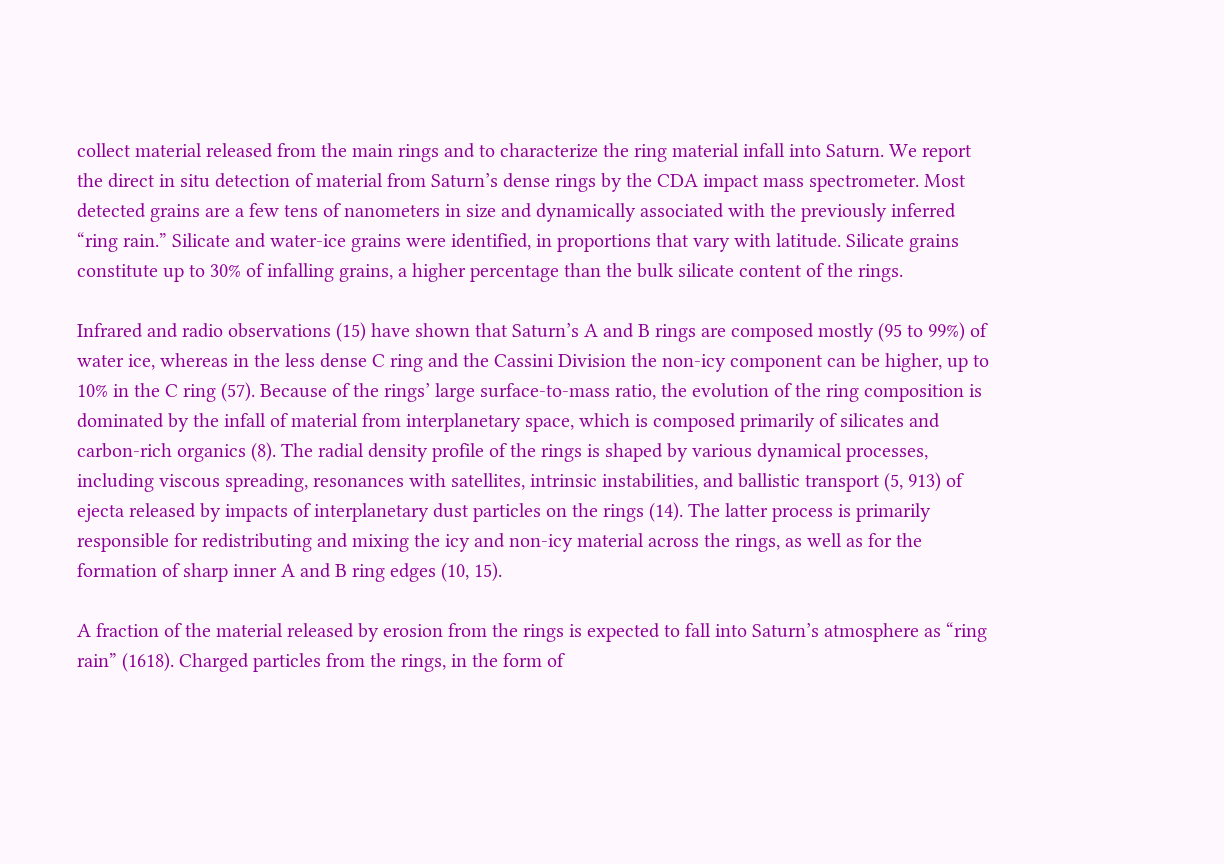collect material released from the main rings and to characterize the ring material infall into Saturn. We report the direct in situ detection of material from Saturn’s dense rings by the CDA impact mass spectrometer. Most detected grains are a few tens of nanometers in size and dynamically associated with the previously inferred “ring rain.” Silicate and water-ice grains were identified, in proportions that vary with latitude. Silicate grains constitute up to 30% of infalling grains, a higher percentage than the bulk silicate content of the rings.

Infrared and radio observations (15) have shown that Saturn’s A and B rings are composed mostly (95 to 99%) of water ice, whereas in the less dense C ring and the Cassini Division the non-icy component can be higher, up to 10% in the C ring (57). Because of the rings’ large surface-to-mass ratio, the evolution of the ring composition is dominated by the infall of material from interplanetary space, which is composed primarily of silicates and carbon-rich organics (8). The radial density profile of the rings is shaped by various dynamical processes, including viscous spreading, resonances with satellites, intrinsic instabilities, and ballistic transport (5, 913) of ejecta released by impacts of interplanetary dust particles on the rings (14). The latter process is primarily responsible for redistributing and mixing the icy and non-icy material across the rings, as well as for the formation of sharp inner A and B ring edges (10, 15).

A fraction of the material released by erosion from the rings is expected to fall into Saturn’s atmosphere as “ring rain” (1618). Charged particles from the rings, in the form of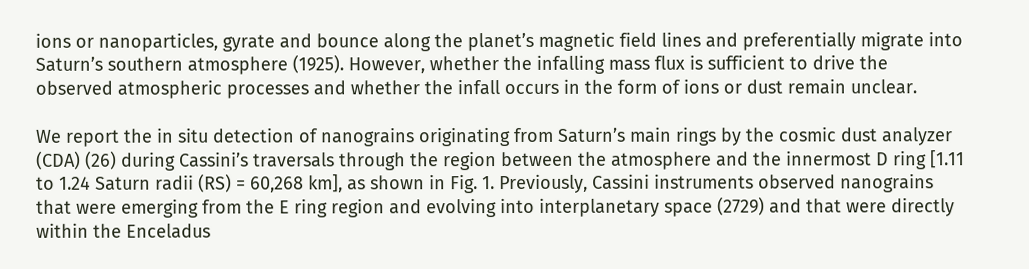ions or nanoparticles, gyrate and bounce along the planet’s magnetic field lines and preferentially migrate into Saturn’s southern atmosphere (1925). However, whether the infalling mass flux is sufficient to drive the observed atmospheric processes and whether the infall occurs in the form of ions or dust remain unclear.

We report the in situ detection of nanograins originating from Saturn’s main rings by the cosmic dust analyzer (CDA) (26) during Cassini’s traversals through the region between the atmosphere and the innermost D ring [1.11 to 1.24 Saturn radii (RS) = 60,268 km], as shown in Fig. 1. Previously, Cassini instruments observed nanograins that were emerging from the E ring region and evolving into interplanetary space (2729) and that were directly within the Enceladus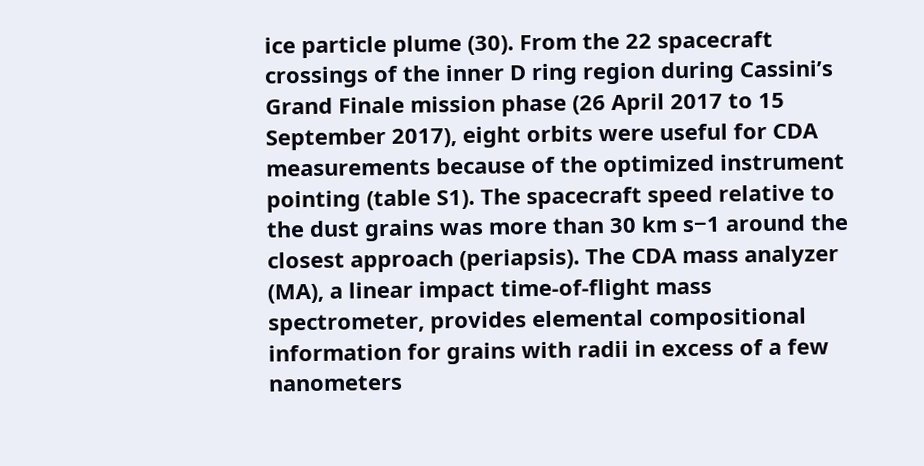ice particle plume (30). From the 22 spacecraft crossings of the inner D ring region during Cassini’s Grand Finale mission phase (26 April 2017 to 15 September 2017), eight orbits were useful for CDA measurements because of the optimized instrument pointing (table S1). The spacecraft speed relative to the dust grains was more than 30 km s−1 around the closest approach (periapsis). The CDA mass analyzer (MA), a linear impact time-of-flight mass spectrometer, provides elemental compositional information for grains with radii in excess of a few nanometers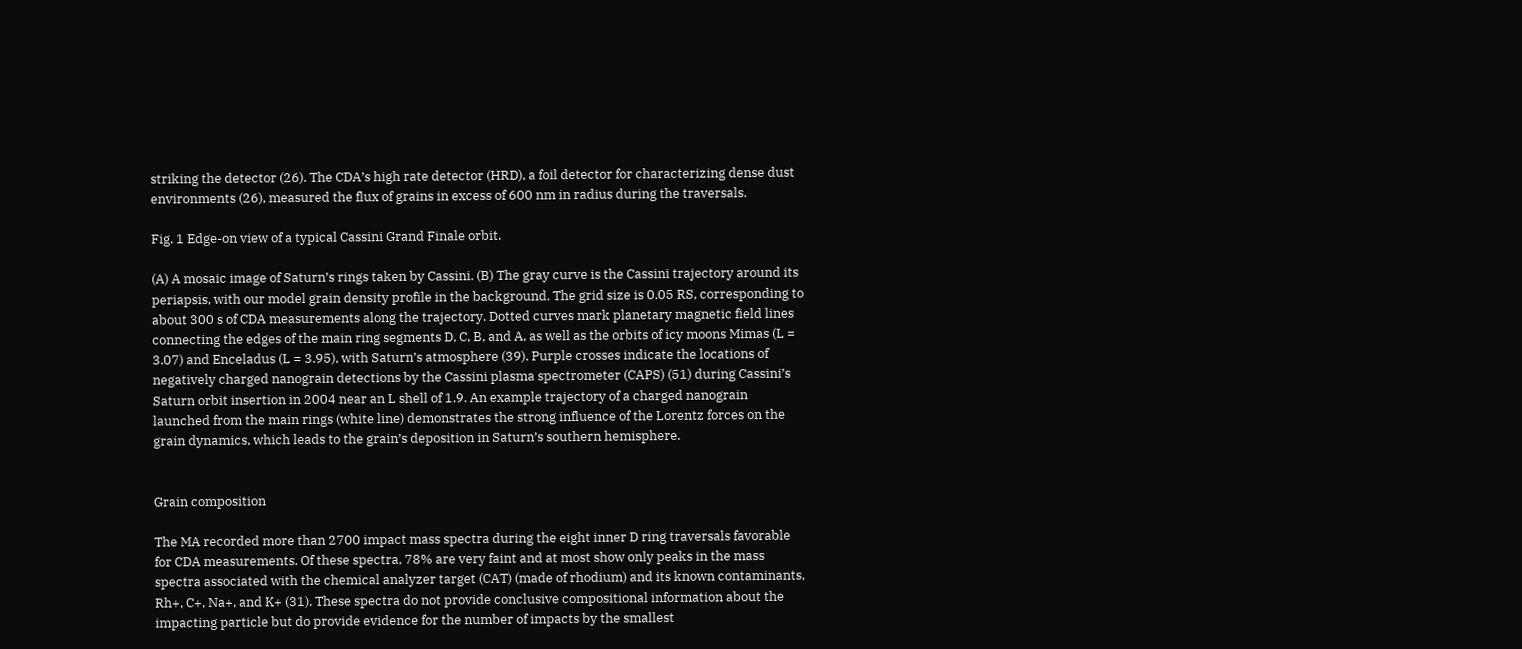striking the detector (26). The CDA’s high rate detector (HRD), a foil detector for characterizing dense dust environments (26), measured the flux of grains in excess of 600 nm in radius during the traversals.

Fig. 1 Edge-on view of a typical Cassini Grand Finale orbit.

(A) A mosaic image of Saturn’s rings taken by Cassini. (B) The gray curve is the Cassini trajectory around its periapsis, with our model grain density profile in the background. The grid size is 0.05 RS, corresponding to about 300 s of CDA measurements along the trajectory. Dotted curves mark planetary magnetic field lines connecting the edges of the main ring segments D, C, B, and A, as well as the orbits of icy moons Mimas (L = 3.07) and Enceladus (L = 3.95), with Saturn’s atmosphere (39). Purple crosses indicate the locations of negatively charged nanograin detections by the Cassini plasma spectrometer (CAPS) (51) during Cassini’s Saturn orbit insertion in 2004 near an L shell of 1.9. An example trajectory of a charged nanograin launched from the main rings (white line) demonstrates the strong influence of the Lorentz forces on the grain dynamics, which leads to the grain’s deposition in Saturn’s southern hemisphere.


Grain composition

The MA recorded more than 2700 impact mass spectra during the eight inner D ring traversals favorable for CDA measurements. Of these spectra, 78% are very faint and at most show only peaks in the mass spectra associated with the chemical analyzer target (CAT) (made of rhodium) and its known contaminants, Rh+, C+, Na+, and K+ (31). These spectra do not provide conclusive compositional information about the impacting particle but do provide evidence for the number of impacts by the smallest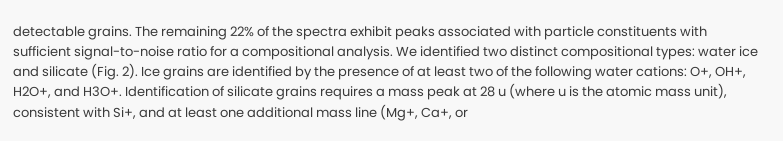detectable grains. The remaining 22% of the spectra exhibit peaks associated with particle constituents with sufficient signal-to-noise ratio for a compositional analysis. We identified two distinct compositional types: water ice and silicate (Fig. 2). Ice grains are identified by the presence of at least two of the following water cations: O+, OH+, H2O+, and H3O+. Identification of silicate grains requires a mass peak at 28 u (where u is the atomic mass unit), consistent with Si+, and at least one additional mass line (Mg+, Ca+, or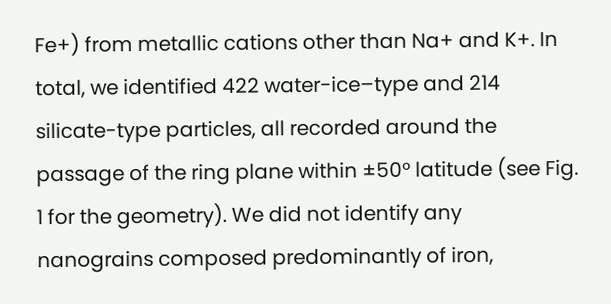Fe+) from metallic cations other than Na+ and K+. In total, we identified 422 water-ice–type and 214 silicate-type particles, all recorded around the passage of the ring plane within ±50° latitude (see Fig. 1 for the geometry). We did not identify any nanograins composed predominantly of iron,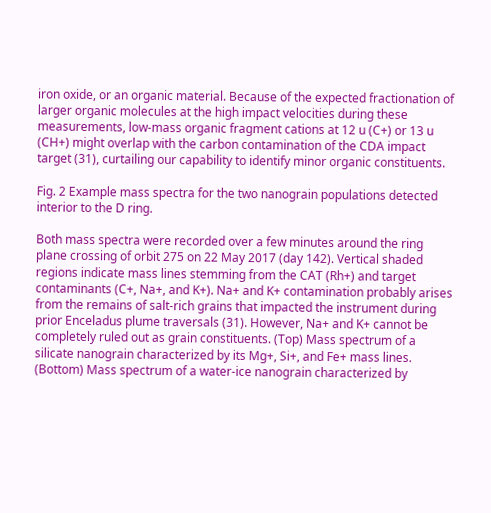iron oxide, or an organic material. Because of the expected fractionation of larger organic molecules at the high impact velocities during these measurements, low-mass organic fragment cations at 12 u (C+) or 13 u (CH+) might overlap with the carbon contamination of the CDA impact target (31), curtailing our capability to identify minor organic constituents.

Fig. 2 Example mass spectra for the two nanograin populations detected interior to the D ring.

Both mass spectra were recorded over a few minutes around the ring plane crossing of orbit 275 on 22 May 2017 (day 142). Vertical shaded regions indicate mass lines stemming from the CAT (Rh+) and target contaminants (C+, Na+, and K+). Na+ and K+ contamination probably arises from the remains of salt-rich grains that impacted the instrument during prior Enceladus plume traversals (31). However, Na+ and K+ cannot be completely ruled out as grain constituents. (Top) Mass spectrum of a silicate nanograin characterized by its Mg+, Si+, and Fe+ mass lines. (Bottom) Mass spectrum of a water-ice nanograin characterized by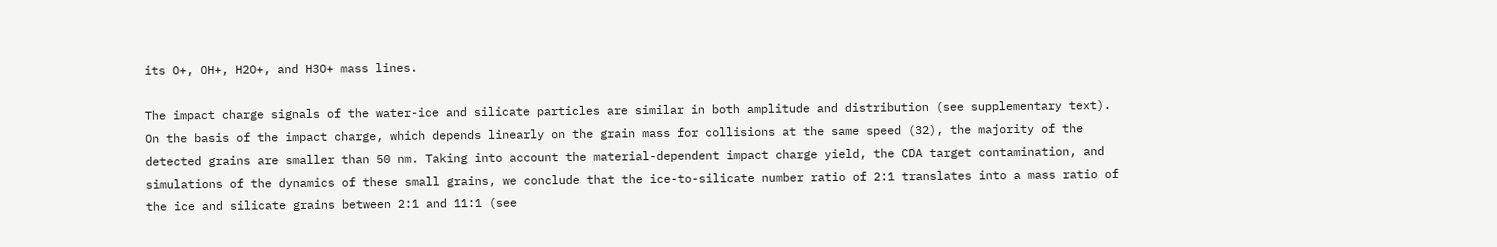its O+, OH+, H2O+, and H3O+ mass lines.

The impact charge signals of the water-ice and silicate particles are similar in both amplitude and distribution (see supplementary text). On the basis of the impact charge, which depends linearly on the grain mass for collisions at the same speed (32), the majority of the detected grains are smaller than 50 nm. Taking into account the material-dependent impact charge yield, the CDA target contamination, and simulations of the dynamics of these small grains, we conclude that the ice-to-silicate number ratio of 2:1 translates into a mass ratio of the ice and silicate grains between 2:1 and 11:1 (see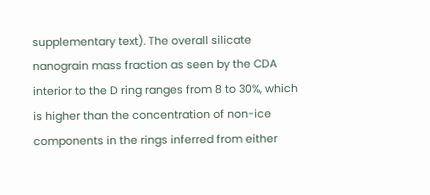supplementary text). The overall silicate nanograin mass fraction as seen by the CDA interior to the D ring ranges from 8 to 30%, which is higher than the concentration of non-ice components in the rings inferred from either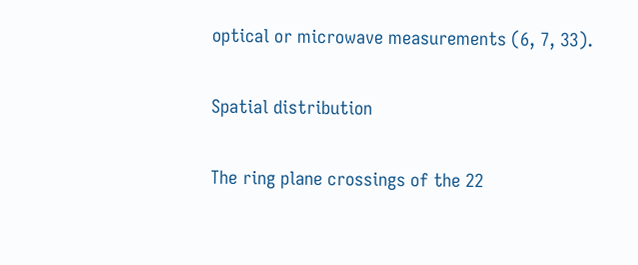optical or microwave measurements (6, 7, 33).

Spatial distribution

The ring plane crossings of the 22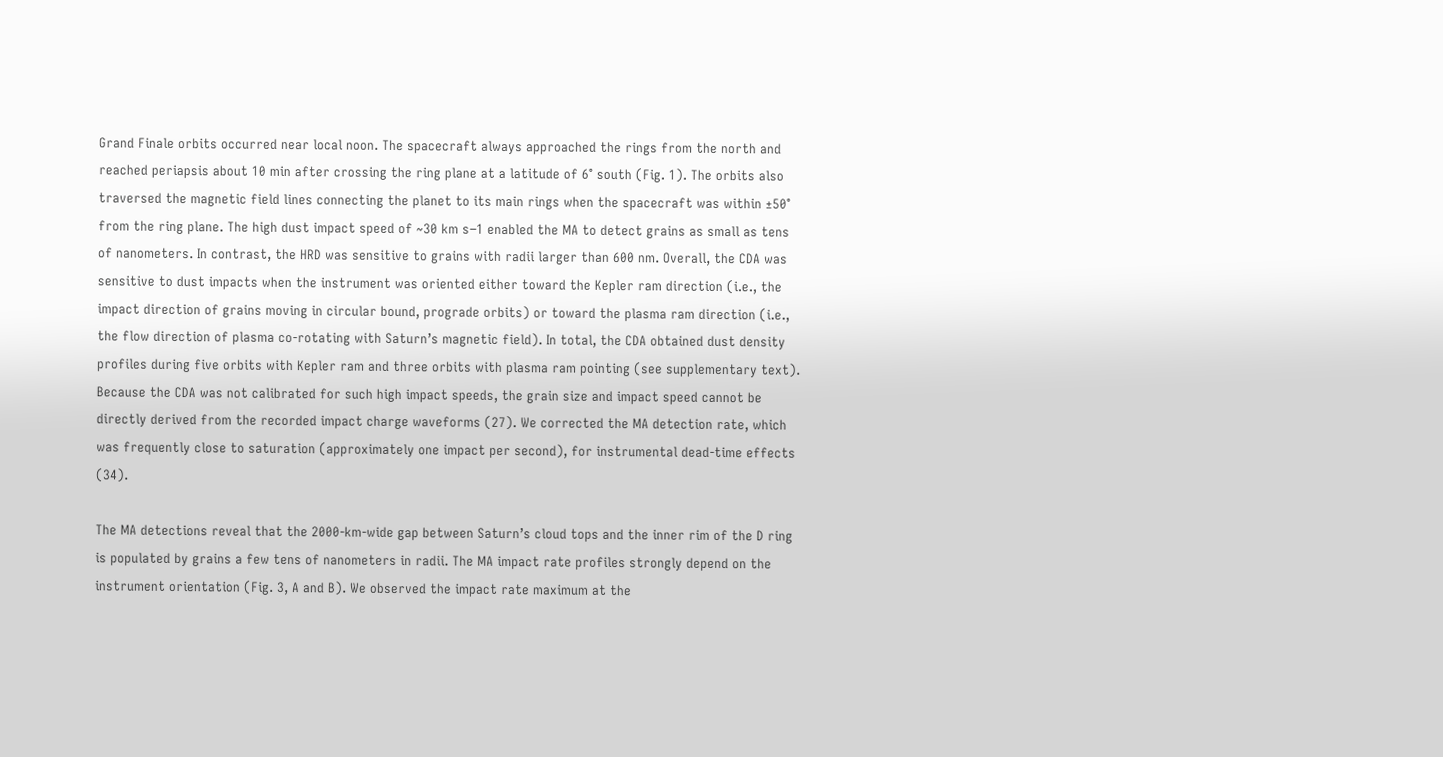Grand Finale orbits occurred near local noon. The spacecraft always approached the rings from the north and reached periapsis about 10 min after crossing the ring plane at a latitude of 6° south (Fig. 1). The orbits also traversed the magnetic field lines connecting the planet to its main rings when the spacecraft was within ±50° from the ring plane. The high dust impact speed of ~30 km s−1 enabled the MA to detect grains as small as tens of nanometers. In contrast, the HRD was sensitive to grains with radii larger than 600 nm. Overall, the CDA was sensitive to dust impacts when the instrument was oriented either toward the Kepler ram direction (i.e., the impact direction of grains moving in circular bound, prograde orbits) or toward the plasma ram direction (i.e., the flow direction of plasma co-rotating with Saturn’s magnetic field). In total, the CDA obtained dust density profiles during five orbits with Kepler ram and three orbits with plasma ram pointing (see supplementary text). Because the CDA was not calibrated for such high impact speeds, the grain size and impact speed cannot be directly derived from the recorded impact charge waveforms (27). We corrected the MA detection rate, which was frequently close to saturation (approximately one impact per second), for instrumental dead-time effects (34).

The MA detections reveal that the 2000-km-wide gap between Saturn’s cloud tops and the inner rim of the D ring is populated by grains a few tens of nanometers in radii. The MA impact rate profiles strongly depend on the instrument orientation (Fig. 3, A and B). We observed the impact rate maximum at the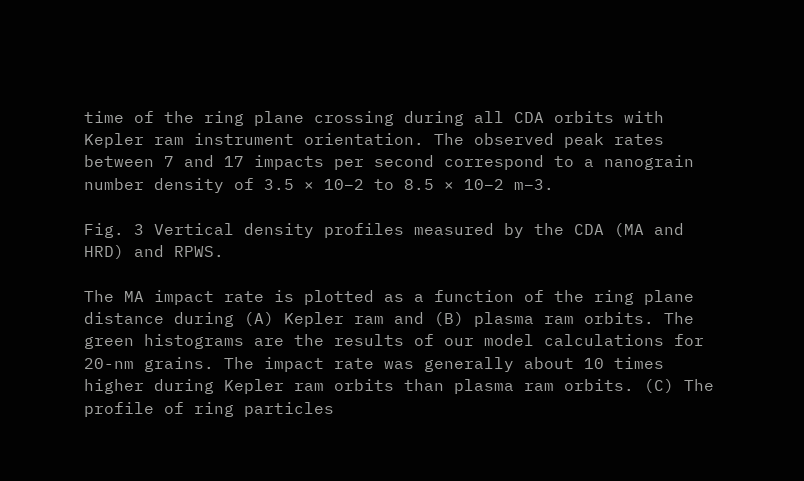time of the ring plane crossing during all CDA orbits with Kepler ram instrument orientation. The observed peak rates between 7 and 17 impacts per second correspond to a nanograin number density of 3.5 × 10−2 to 8.5 × 10−2 m−3.

Fig. 3 Vertical density profiles measured by the CDA (MA and HRD) and RPWS.

The MA impact rate is plotted as a function of the ring plane distance during (A) Kepler ram and (B) plasma ram orbits. The green histograms are the results of our model calculations for 20-nm grains. The impact rate was generally about 10 times higher during Kepler ram orbits than plasma ram orbits. (C) The profile of ring particles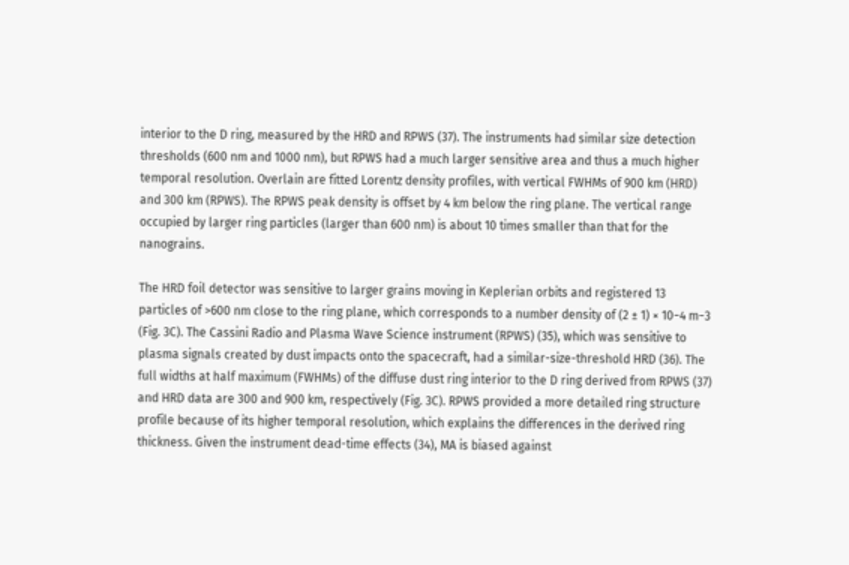interior to the D ring, measured by the HRD and RPWS (37). The instruments had similar size detection thresholds (600 nm and 1000 nm), but RPWS had a much larger sensitive area and thus a much higher temporal resolution. Overlain are fitted Lorentz density profiles, with vertical FWHMs of 900 km (HRD) and 300 km (RPWS). The RPWS peak density is offset by 4 km below the ring plane. The vertical range occupied by larger ring particles (larger than 600 nm) is about 10 times smaller than that for the nanograins.

The HRD foil detector was sensitive to larger grains moving in Keplerian orbits and registered 13 particles of >600 nm close to the ring plane, which corresponds to a number density of (2 ± 1) × 10−4 m−3 (Fig. 3C). The Cassini Radio and Plasma Wave Science instrument (RPWS) (35), which was sensitive to plasma signals created by dust impacts onto the spacecraft, had a similar-size-threshold HRD (36). The full widths at half maximum (FWHMs) of the diffuse dust ring interior to the D ring derived from RPWS (37) and HRD data are 300 and 900 km, respectively (Fig. 3C). RPWS provided a more detailed ring structure profile because of its higher temporal resolution, which explains the differences in the derived ring thickness. Given the instrument dead-time effects (34), MA is biased against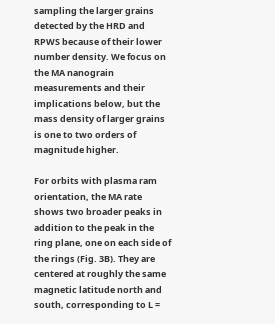sampling the larger grains detected by the HRD and RPWS because of their lower number density. We focus on the MA nanograin measurements and their implications below, but the mass density of larger grains is one to two orders of magnitude higher.

For orbits with plasma ram orientation, the MA rate shows two broader peaks in addition to the peak in the ring plane, one on each side of the rings (Fig. 3B). They are centered at roughly the same magnetic latitude north and south, corresponding to L =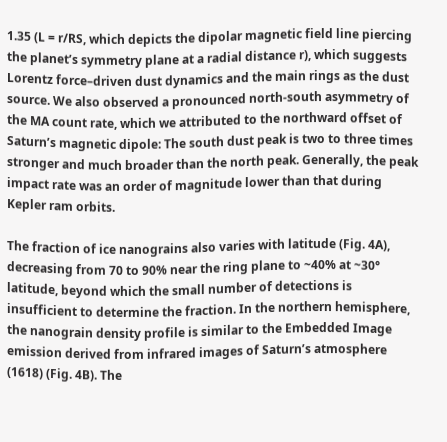1.35 (L = r/RS, which depicts the dipolar magnetic field line piercing the planet’s symmetry plane at a radial distance r), which suggests Lorentz force–driven dust dynamics and the main rings as the dust source. We also observed a pronounced north-south asymmetry of the MA count rate, which we attributed to the northward offset of Saturn’s magnetic dipole: The south dust peak is two to three times stronger and much broader than the north peak. Generally, the peak impact rate was an order of magnitude lower than that during Kepler ram orbits.

The fraction of ice nanograins also varies with latitude (Fig. 4A), decreasing from 70 to 90% near the ring plane to ~40% at ~30° latitude, beyond which the small number of detections is insufficient to determine the fraction. In the northern hemisphere, the nanograin density profile is similar to the Embedded Image emission derived from infrared images of Saturn’s atmosphere (1618) (Fig. 4B). The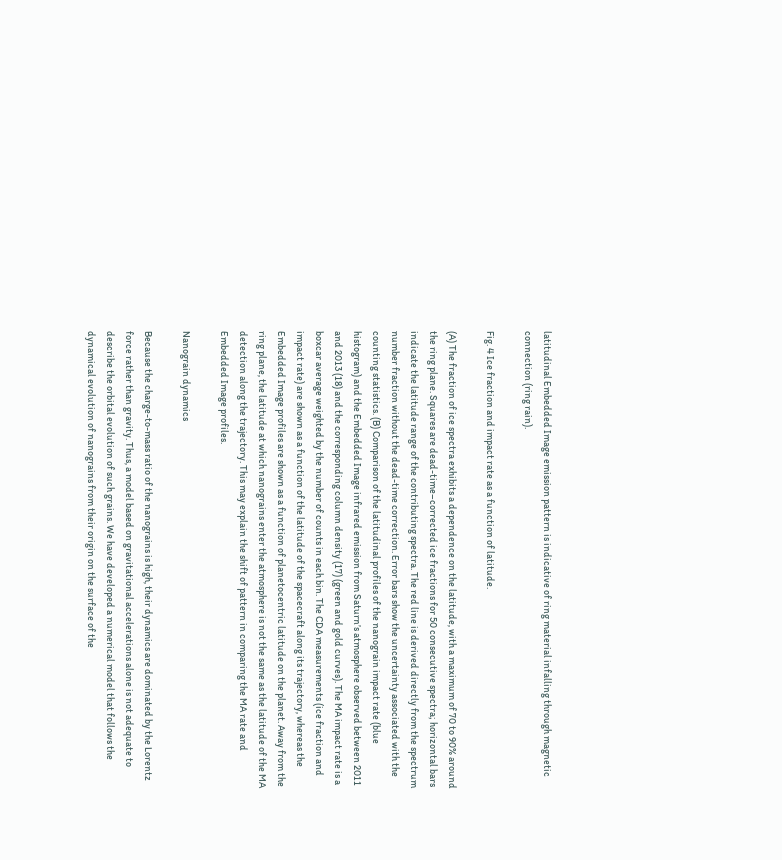latitudinal Embedded Image emission pattern is indicative of ring material infalling through magnetic connection (ring rain).

Fig. 4 Ice fraction and impact rate as a function of latitude.

(A) The fraction of ice spectra exhibits a dependence on the latitude, with a maximum of 70 to 90% around the ring plane. Squares are dead-time–corrected ice fractions for 50 consecutive spectra; horizontal bars indicate the latitude range of the contributing spectra. The red line is derived directly from the spectrum number fraction without the dead-time correction. Error bars show the uncertainty associated with the counting statistics. (B) Comparison of the latitudinal profiles of the nanograin impact rate (blue histogram) and the Embedded Image infrared emission from Saturn’s atmosphere observed between 2011 and 2013 (18) and the corresponding column density (17) (green and gold curves). The MA impact rate is a boxcar average weighted by the number of counts in each bin. The CDA measurements (ice fraction and impact rate) are shown as a function of the latitude of the spacecraft along its trajectory, whereas the Embedded Image profiles are shown as a function of planetocentric latitude on the planet. Away from the ring plane, the latitude at which nanograins enter the atmosphere is not the same as the latitude of the MA detection along the trajectory. This may explain the shift of pattern in comparing the MA rate and Embedded Image profiles.

Nanograin dynamics

Because the charge-to-mass ratio of the nanograins is high, their dynamics are dominated by the Lorentz force rather than gravity. Thus, a model based on gravitational accelerations alone is not adequate to describe the orbital evolution of such grains. We have developed a numerical model that follows the dynamical evolution of nanograins from their origin on the surface of the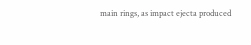main rings, as impact ejecta produced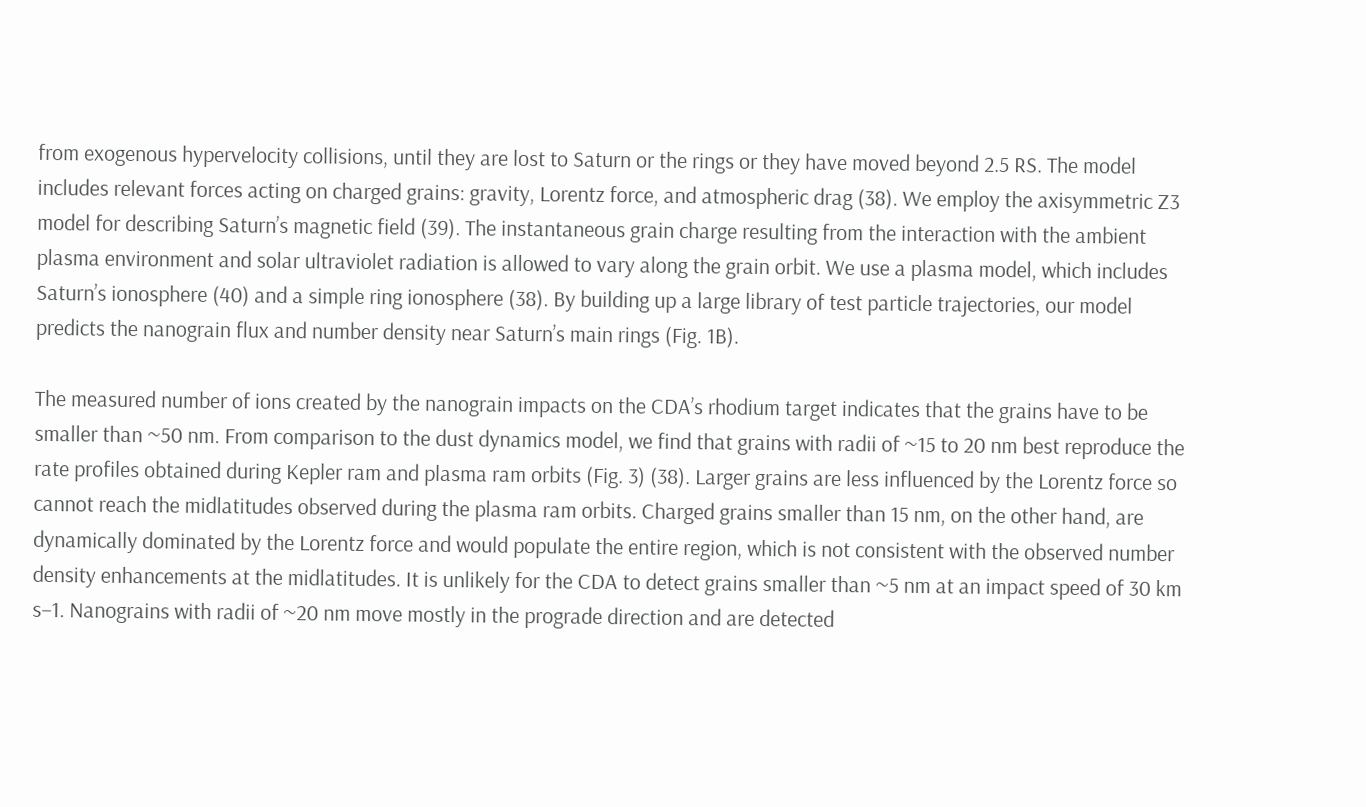from exogenous hypervelocity collisions, until they are lost to Saturn or the rings or they have moved beyond 2.5 RS. The model includes relevant forces acting on charged grains: gravity, Lorentz force, and atmospheric drag (38). We employ the axisymmetric Z3 model for describing Saturn’s magnetic field (39). The instantaneous grain charge resulting from the interaction with the ambient plasma environment and solar ultraviolet radiation is allowed to vary along the grain orbit. We use a plasma model, which includes Saturn’s ionosphere (40) and a simple ring ionosphere (38). By building up a large library of test particle trajectories, our model predicts the nanograin flux and number density near Saturn’s main rings (Fig. 1B).

The measured number of ions created by the nanograin impacts on the CDA’s rhodium target indicates that the grains have to be smaller than ~50 nm. From comparison to the dust dynamics model, we find that grains with radii of ~15 to 20 nm best reproduce the rate profiles obtained during Kepler ram and plasma ram orbits (Fig. 3) (38). Larger grains are less influenced by the Lorentz force so cannot reach the midlatitudes observed during the plasma ram orbits. Charged grains smaller than 15 nm, on the other hand, are dynamically dominated by the Lorentz force and would populate the entire region, which is not consistent with the observed number density enhancements at the midlatitudes. It is unlikely for the CDA to detect grains smaller than ~5 nm at an impact speed of 30 km s−1. Nanograins with radii of ~20 nm move mostly in the prograde direction and are detected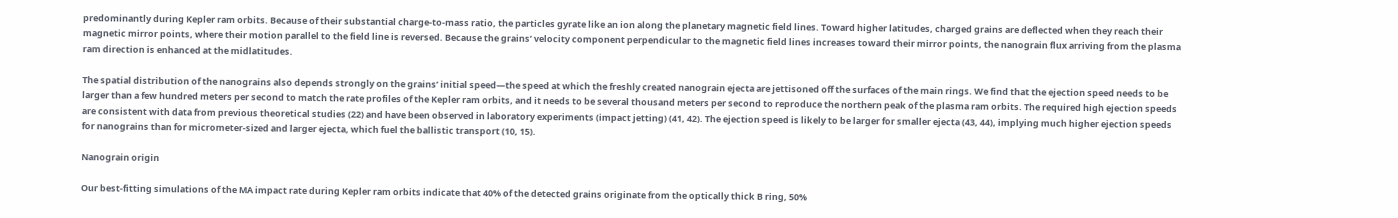predominantly during Kepler ram orbits. Because of their substantial charge-to-mass ratio, the particles gyrate like an ion along the planetary magnetic field lines. Toward higher latitudes, charged grains are deflected when they reach their magnetic mirror points, where their motion parallel to the field line is reversed. Because the grains’ velocity component perpendicular to the magnetic field lines increases toward their mirror points, the nanograin flux arriving from the plasma ram direction is enhanced at the midlatitudes.

The spatial distribution of the nanograins also depends strongly on the grains’ initial speed—the speed at which the freshly created nanograin ejecta are jettisoned off the surfaces of the main rings. We find that the ejection speed needs to be larger than a few hundred meters per second to match the rate profiles of the Kepler ram orbits, and it needs to be several thousand meters per second to reproduce the northern peak of the plasma ram orbits. The required high ejection speeds are consistent with data from previous theoretical studies (22) and have been observed in laboratory experiments (impact jetting) (41, 42). The ejection speed is likely to be larger for smaller ejecta (43, 44), implying much higher ejection speeds for nanograins than for micrometer-sized and larger ejecta, which fuel the ballistic transport (10, 15).

Nanograin origin

Our best-fitting simulations of the MA impact rate during Kepler ram orbits indicate that 40% of the detected grains originate from the optically thick B ring, 50%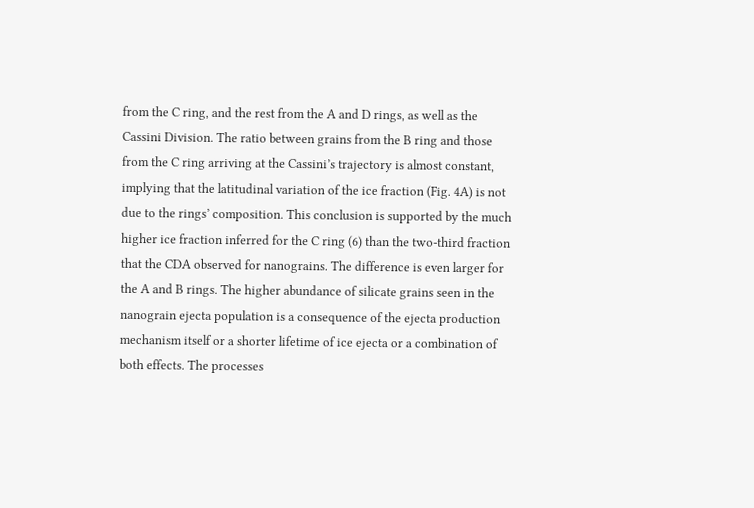from the C ring, and the rest from the A and D rings, as well as the Cassini Division. The ratio between grains from the B ring and those from the C ring arriving at the Cassini’s trajectory is almost constant, implying that the latitudinal variation of the ice fraction (Fig. 4A) is not due to the rings’ composition. This conclusion is supported by the much higher ice fraction inferred for the C ring (6) than the two-third fraction that the CDA observed for nanograins. The difference is even larger for the A and B rings. The higher abundance of silicate grains seen in the nanograin ejecta population is a consequence of the ejecta production mechanism itself or a shorter lifetime of ice ejecta or a combination of both effects. The processes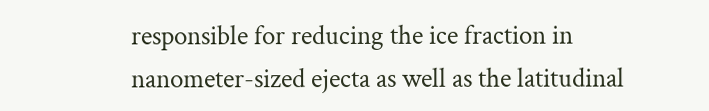responsible for reducing the ice fraction in nanometer-sized ejecta as well as the latitudinal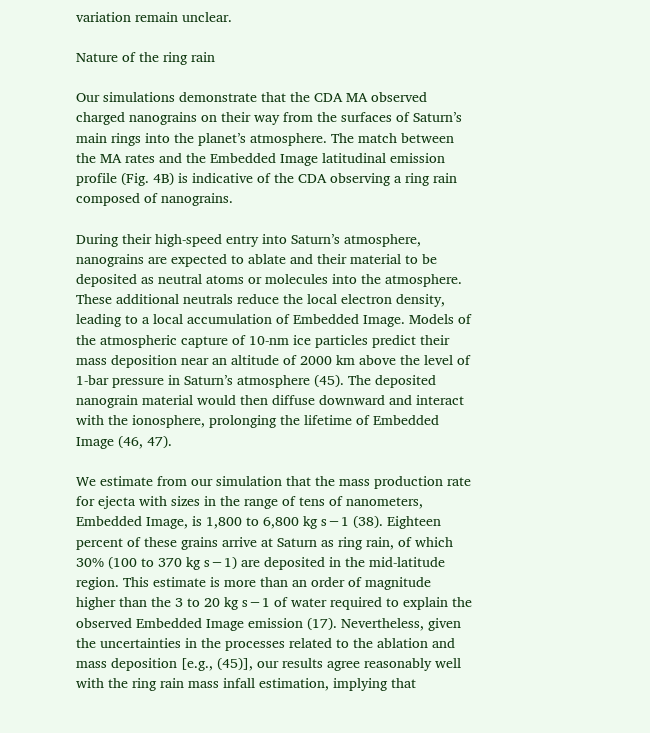variation remain unclear.

Nature of the ring rain

Our simulations demonstrate that the CDA MA observed charged nanograins on their way from the surfaces of Saturn’s main rings into the planet’s atmosphere. The match between the MA rates and the Embedded Image latitudinal emission profile (Fig. 4B) is indicative of the CDA observing a ring rain composed of nanograins.

During their high-speed entry into Saturn’s atmosphere, nanograins are expected to ablate and their material to be deposited as neutral atoms or molecules into the atmosphere. These additional neutrals reduce the local electron density, leading to a local accumulation of Embedded Image. Models of the atmospheric capture of 10-nm ice particles predict their mass deposition near an altitude of 2000 km above the level of 1-bar pressure in Saturn’s atmosphere (45). The deposited nanograin material would then diffuse downward and interact with the ionosphere, prolonging the lifetime of Embedded Image (46, 47).

We estimate from our simulation that the mass production rate for ejecta with sizes in the range of tens of nanometers, Embedded Image, is 1,800 to 6,800 kg s−1 (38). Eighteen percent of these grains arrive at Saturn as ring rain, of which 30% (100 to 370 kg s−1) are deposited in the mid-latitude region. This estimate is more than an order of magnitude higher than the 3 to 20 kg s−1 of water required to explain the observed Embedded Image emission (17). Nevertheless, given the uncertainties in the processes related to the ablation and mass deposition [e.g., (45)], our results agree reasonably well with the ring rain mass infall estimation, implying that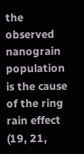the observed nanograin population is the cause of the ring rain effect (19, 21,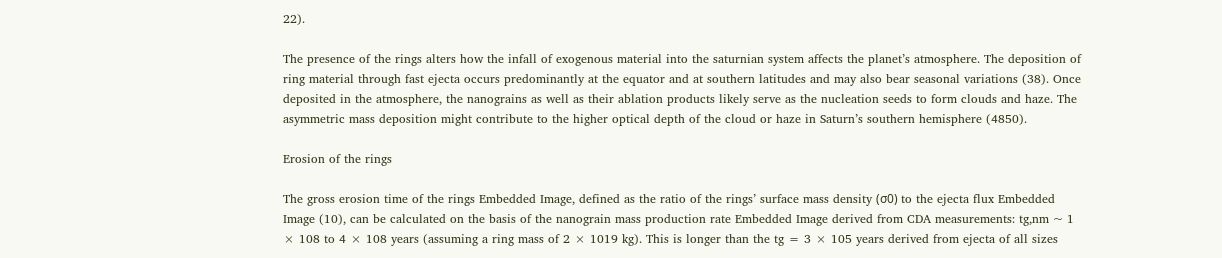22).

The presence of the rings alters how the infall of exogenous material into the saturnian system affects the planet’s atmosphere. The deposition of ring material through fast ejecta occurs predominantly at the equator and at southern latitudes and may also bear seasonal variations (38). Once deposited in the atmosphere, the nanograins as well as their ablation products likely serve as the nucleation seeds to form clouds and haze. The asymmetric mass deposition might contribute to the higher optical depth of the cloud or haze in Saturn’s southern hemisphere (4850).

Erosion of the rings

The gross erosion time of the rings Embedded Image, defined as the ratio of the rings’ surface mass density (σ0) to the ejecta flux Embedded Image (10), can be calculated on the basis of the nanograin mass production rate Embedded Image derived from CDA measurements: tg,nm ~ 1 × 108 to 4 × 108 years (assuming a ring mass of 2 × 1019 kg). This is longer than the tg = 3 × 105 years derived from ejecta of all sizes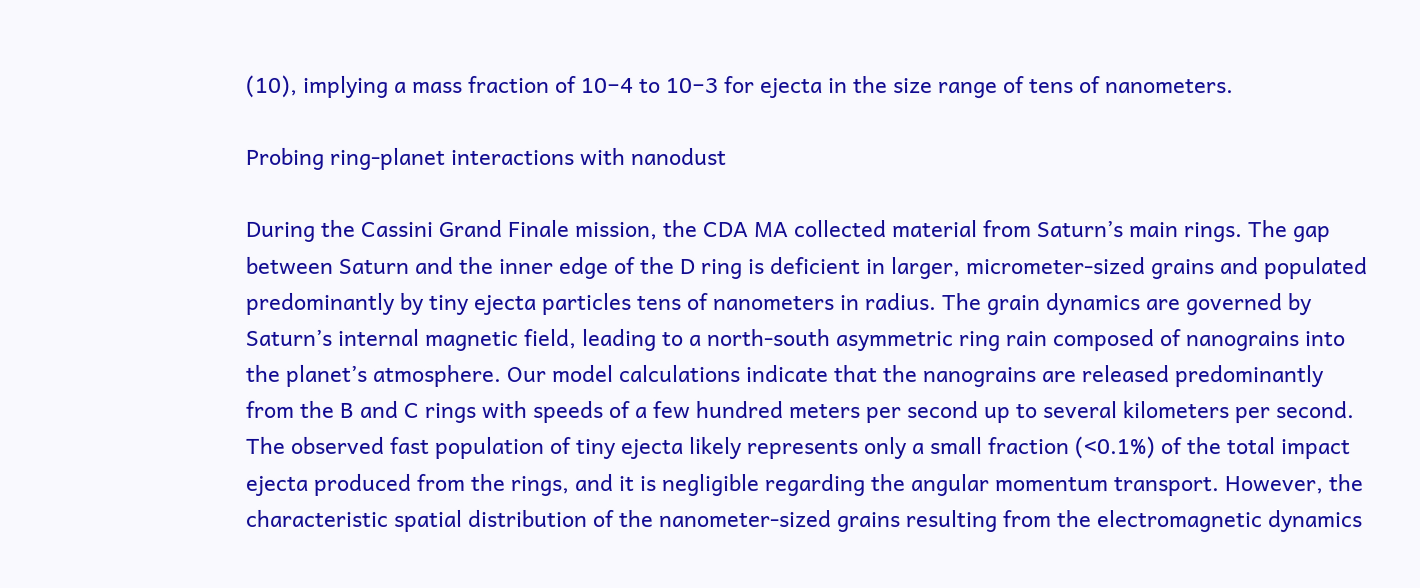(10), implying a mass fraction of 10−4 to 10−3 for ejecta in the size range of tens of nanometers.

Probing ring-planet interactions with nanodust

During the Cassini Grand Finale mission, the CDA MA collected material from Saturn’s main rings. The gap between Saturn and the inner edge of the D ring is deficient in larger, micrometer-sized grains and populated predominantly by tiny ejecta particles tens of nanometers in radius. The grain dynamics are governed by Saturn’s internal magnetic field, leading to a north-south asymmetric ring rain composed of nanograins into the planet’s atmosphere. Our model calculations indicate that the nanograins are released predominantly from the B and C rings with speeds of a few hundred meters per second up to several kilometers per second. The observed fast population of tiny ejecta likely represents only a small fraction (<0.1%) of the total impact ejecta produced from the rings, and it is negligible regarding the angular momentum transport. However, the characteristic spatial distribution of the nanometer-sized grains resulting from the electromagnetic dynamics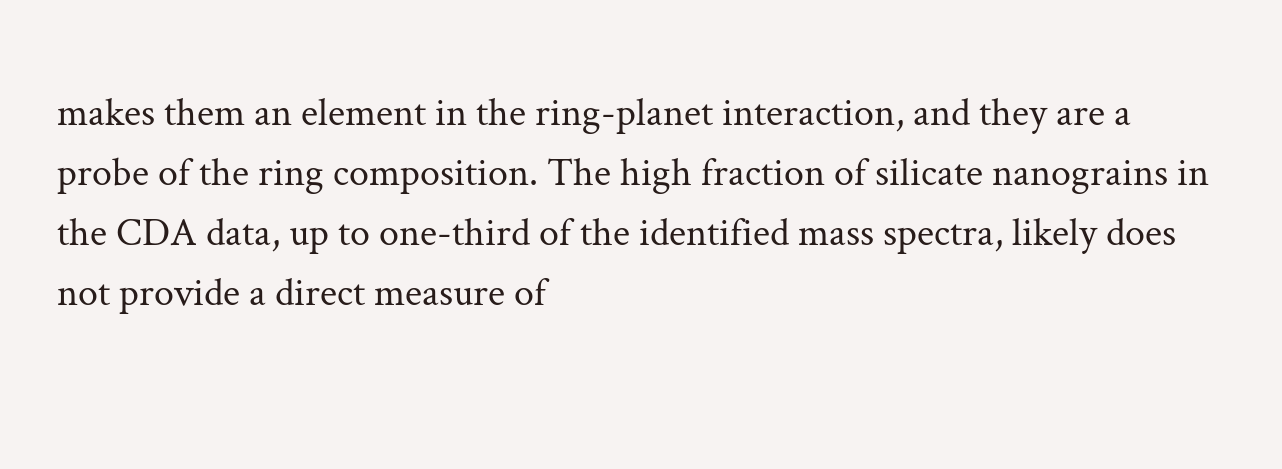makes them an element in the ring-planet interaction, and they are a probe of the ring composition. The high fraction of silicate nanograins in the CDA data, up to one-third of the identified mass spectra, likely does not provide a direct measure of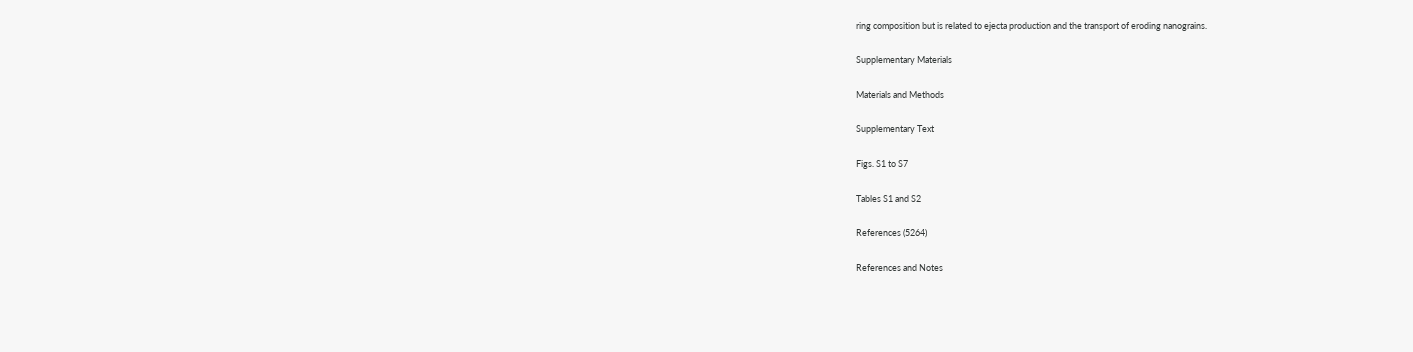ring composition but is related to ejecta production and the transport of eroding nanograins.

Supplementary Materials

Materials and Methods

Supplementary Text

Figs. S1 to S7

Tables S1 and S2

References (5264)

References and Notes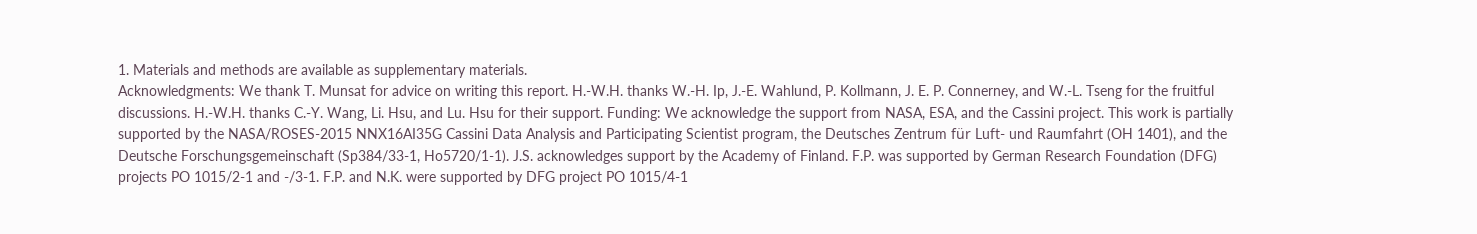1. Materials and methods are available as supplementary materials.
Acknowledgments: We thank T. Munsat for advice on writing this report. H.-W.H. thanks W.-H. Ip, J.-E. Wahlund, P. Kollmann, J. E. P. Connerney, and W.-L. Tseng for the fruitful discussions. H.-W.H. thanks C.-Y. Wang, Li. Hsu, and Lu. Hsu for their support. Funding: We acknowledge the support from NASA, ESA, and the Cassini project. This work is partially supported by the NASA/ROSES-2015 NNX16AI35G Cassini Data Analysis and Participating Scientist program, the Deutsches Zentrum für Luft- und Raumfahrt (OH 1401), and the Deutsche Forschungsgemeinschaft (Sp384/33-1, Ho5720/1-1). J.S. acknowledges support by the Academy of Finland. F.P. was supported by German Research Foundation (DFG) projects PO 1015/2-1 and -/3-1. F.P. and N.K. were supported by DFG project PO 1015/4-1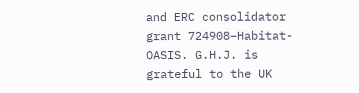and ERC consolidator grant 724908–Habitat-OASIS. G.H.J. is grateful to the UK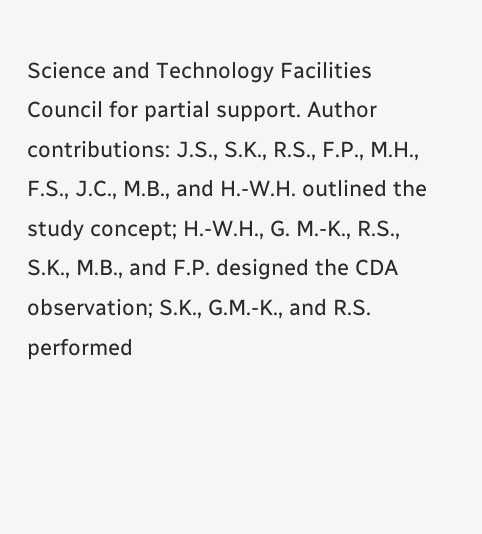Science and Technology Facilities Council for partial support. Author contributions: J.S., S.K., R.S., F.P., M.H., F.S., J.C., M.B., and H.-W.H. outlined the study concept; H.-W.H., G. M.-K., R.S., S.K., M.B., and F.P. designed the CDA observation; S.K., G.M.-K., and R.S. performed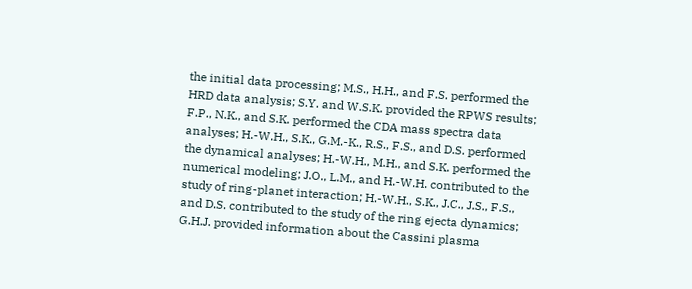the initial data processing; M.S., H.H., and F.S. performed the HRD data analysis; S.Y. and W.S.K. provided the RPWS results; F.P., N.K., and S.K. performed the CDA mass spectra data analyses; H.-W.H., S.K., G.M.-K., R.S., F.S., and D.S. performed the dynamical analyses; H.-W.H., M.H., and S.K. performed the numerical modeling; J.O., L.M., and H.-W.H. contributed to the study of ring-planet interaction; H.-W.H., S.K., J.C., J.S., F.S., and D.S. contributed to the study of the ring ejecta dynamics; G.H.J. provided information about the Cassini plasma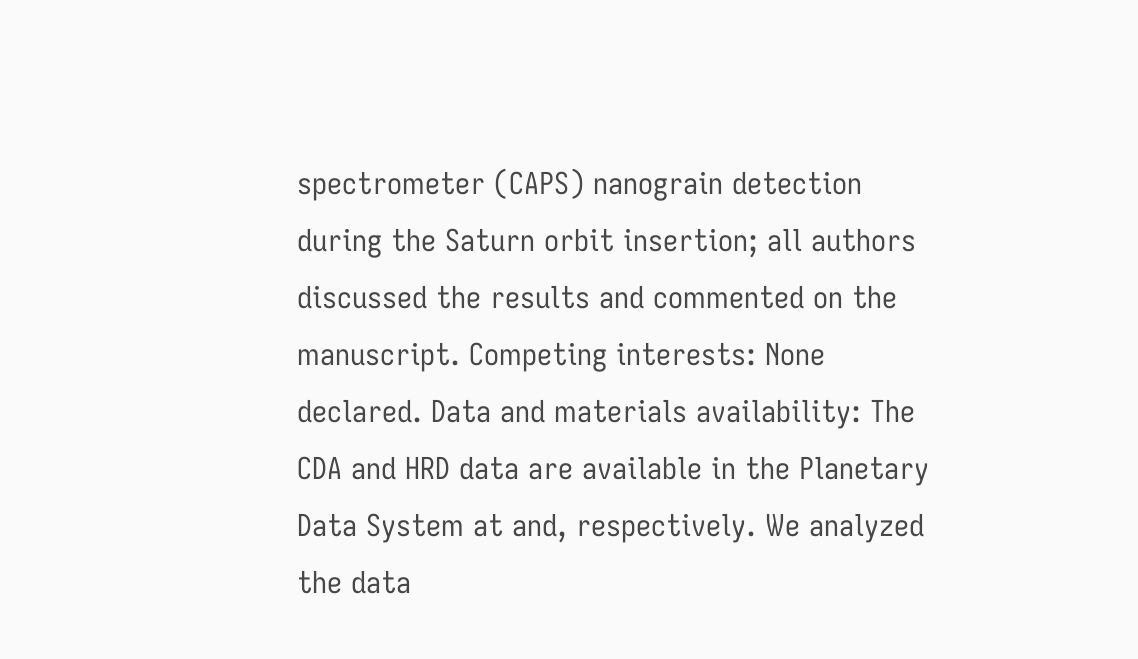spectrometer (CAPS) nanograin detection during the Saturn orbit insertion; all authors discussed the results and commented on the manuscript. Competing interests: None declared. Data and materials availability: The CDA and HRD data are available in the Planetary Data System at and, respectively. We analyzed the data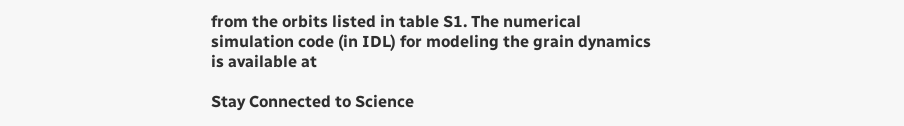from the orbits listed in table S1. The numerical simulation code (in IDL) for modeling the grain dynamics is available at

Stay Connected to Science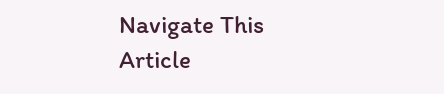Navigate This Article